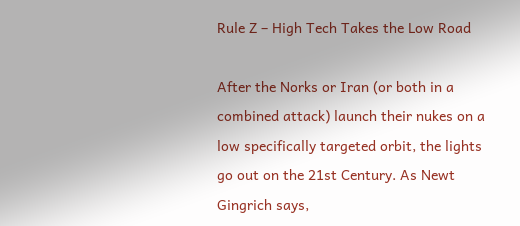Rule Z – High Tech Takes the Low Road

After the Norks or Iran (or both in a combined attack) launch their nukes on a low specifically targeted orbit, the lights go out on the 21st Century. As Newt Gingrich says,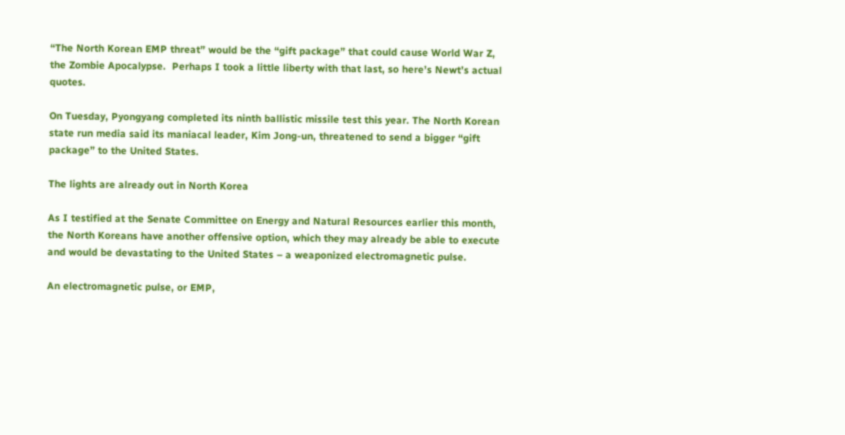“The North Korean EMP threat” would be the “gift package” that could cause World War Z, the Zombie Apocalypse.  Perhaps I took a little liberty with that last, so here’s Newt’s actual quotes.

On Tuesday, Pyongyang completed its ninth ballistic missile test this year. The North Korean state run media said its maniacal leader, Kim Jong-un, threatened to send a bigger “gift package” to the United States.

The lights are already out in North Korea

As I testified at the Senate Committee on Energy and Natural Resources earlier this month, the North Koreans have another offensive option, which they may already be able to execute and would be devastating to the United States – a weaponized electromagnetic pulse.

An electromagnetic pulse, or EMP,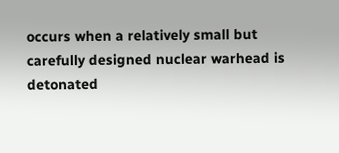occurs when a relatively small but carefully designed nuclear warhead is detonated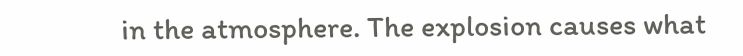in the atmosphere. The explosion causes what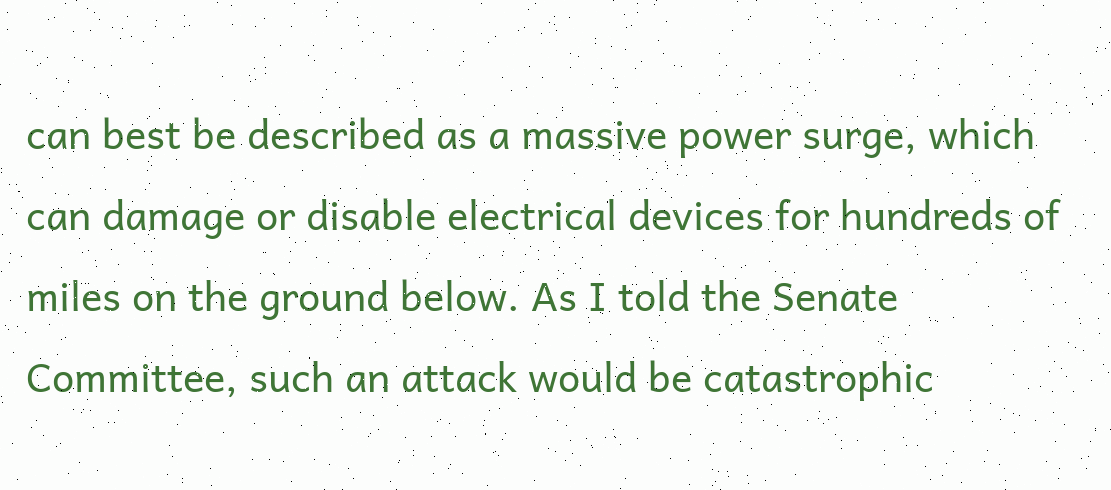can best be described as a massive power surge, which can damage or disable electrical devices for hundreds of miles on the ground below. As I told the Senate Committee, such an attack would be catastrophic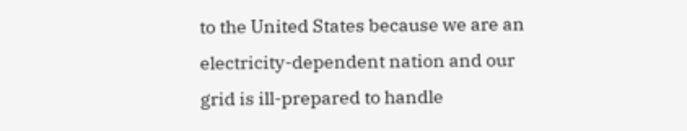to the United States because we are an electricity-dependent nation and our grid is ill-prepared to handle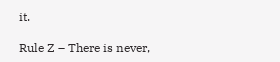it.

Rule Z – There is never,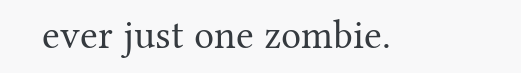ever just one zombie.